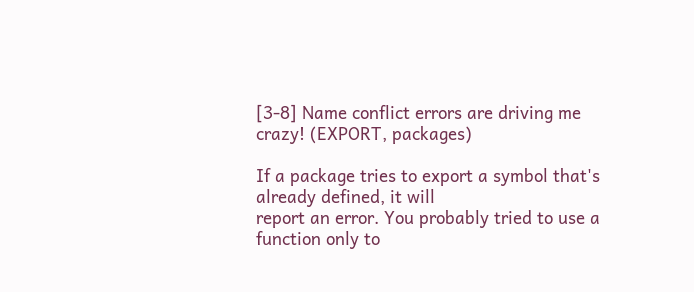[3-8] Name conflict errors are driving me crazy! (EXPORT, packages)

If a package tries to export a symbol that's already defined, it will
report an error. You probably tried to use a function only to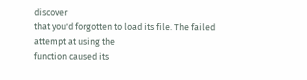discover
that you'd forgotten to load its file. The failed attempt at using the
function caused its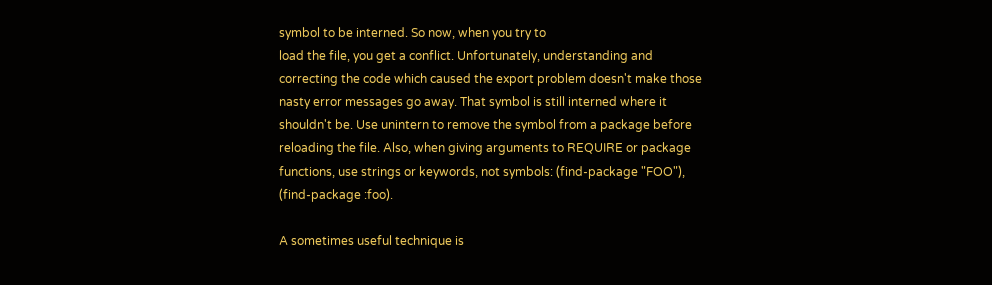symbol to be interned. So now, when you try to
load the file, you get a conflict. Unfortunately, understanding and
correcting the code which caused the export problem doesn't make those
nasty error messages go away. That symbol is still interned where it
shouldn't be. Use unintern to remove the symbol from a package before
reloading the file. Also, when giving arguments to REQUIRE or package
functions, use strings or keywords, not symbols: (find-package "FOO"),
(find-package :foo).

A sometimes useful technique is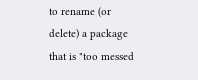to rename (or delete) a package
that is "too messed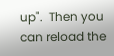up".  Then you can reload the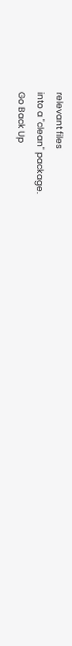relevant files
into a "clean" package.
Go Back Up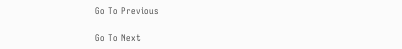Go To Previous

Go To Next